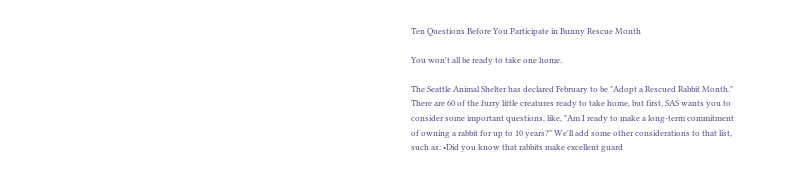Ten Questions Before You Participate in Bunny Rescue Month

You won't all be ready to take one home.

The Seattle Animal Shelter has declared February to be "Adopt a Rescued Rabbit Month." There are 60 of the furry little creatures ready to take home, but first, SAS wants you to consider some important questions, like, "Am I ready to make a long-term commitment of owning a rabbit for up to 10 years?" We'll add some other considerations to that list, such as: •Did you know that rabbits make excellent guard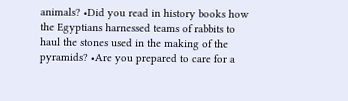animals? •Did you read in history books how the Egyptians harnessed teams of rabbits to haul the stones used in the making of the pyramids? •Are you prepared to care for a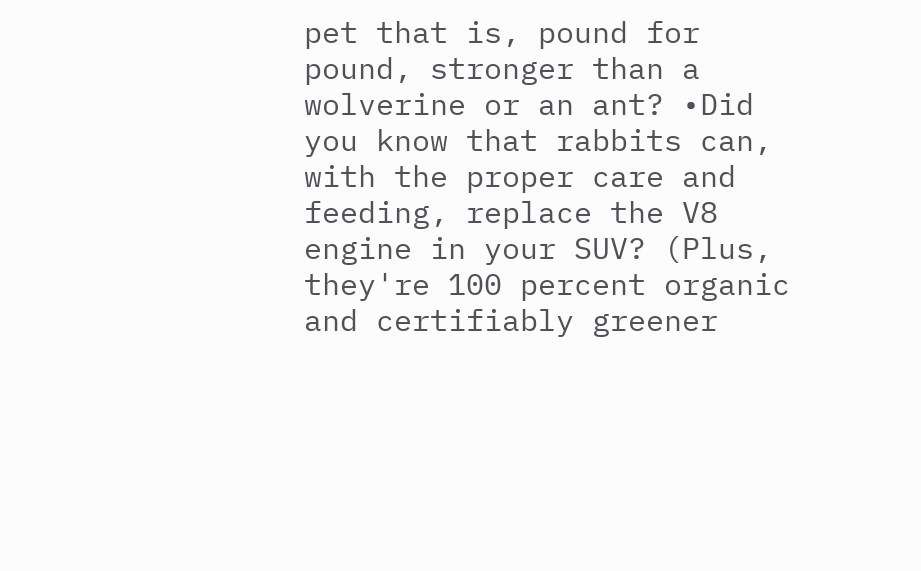pet that is, pound for pound, stronger than a wolverine or an ant? •Did you know that rabbits can, with the proper care and feeding, replace the V8 engine in your SUV? (Plus, they're 100 percent organic and certifiably greener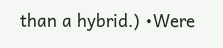than a hybrid.) •Were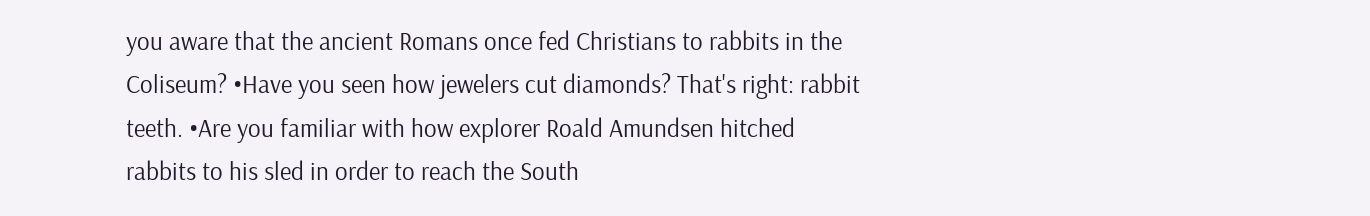you aware that the ancient Romans once fed Christians to rabbits in the Coliseum? •Have you seen how jewelers cut diamonds? That's right: rabbit teeth. •Are you familiar with how explorer Roald Amundsen hitched rabbits to his sled in order to reach the South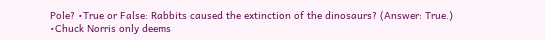Pole? •True or False: Rabbits caused the extinction of the dinosaurs? (Answer: True.) •Chuck Norris only deems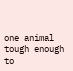one animal tough enough to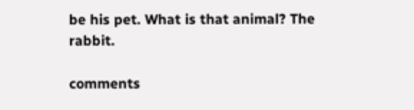be his pet. What is that animal? The rabbit.

comments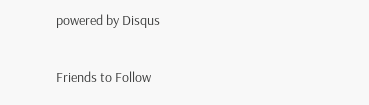powered by Disqus

Friends to Follow